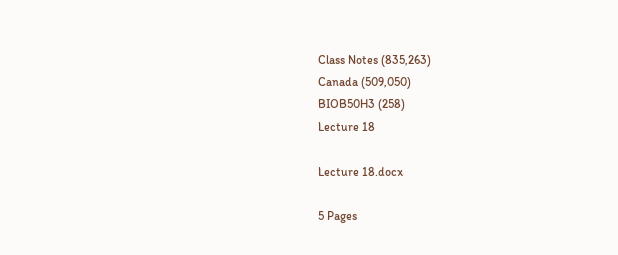Class Notes (835,263)
Canada (509,050)
BIOB50H3 (258)
Lecture 18

Lecture 18.docx

5 Pages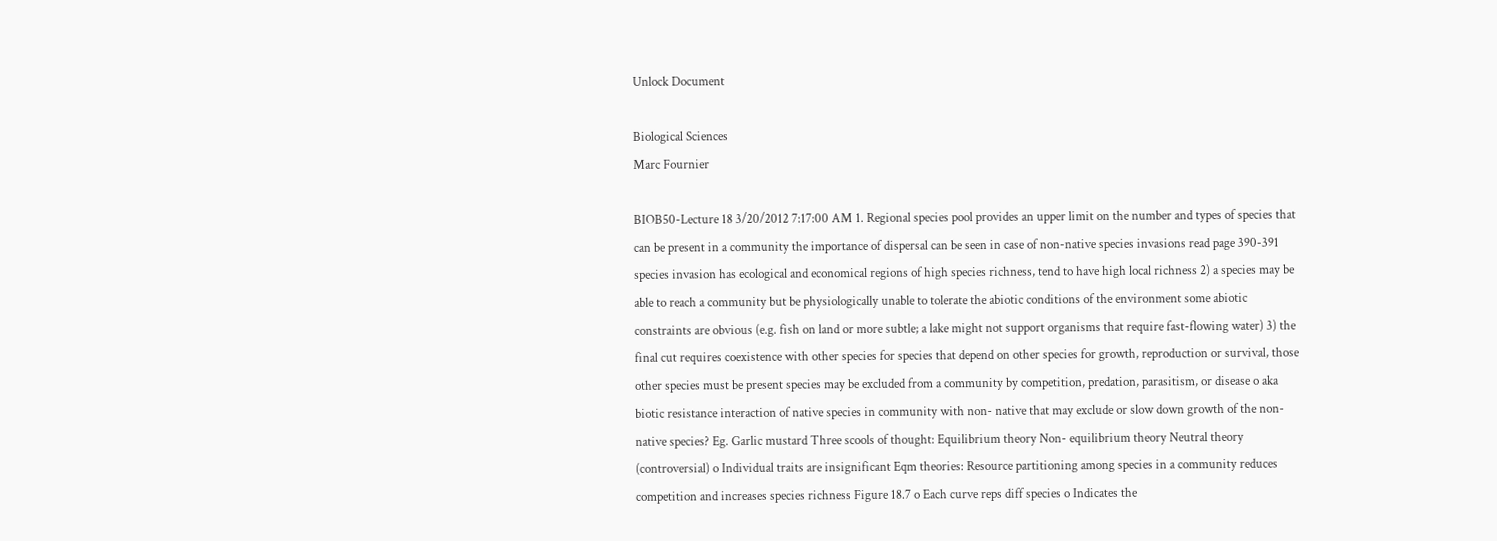Unlock Document

Biological Sciences
Marc Fournier

BIOB50-Lecture 18 3/20/2012 7:17:00 AM 1. Regional species pool provides an upper limit on the number and types of species that can be present in a community the importance of dispersal can be seen in case of non-native species invasions read page 390-391 species invasion has ecological and economical regions of high species richness, tend to have high local richness 2) a species may be able to reach a community but be physiologically unable to tolerate the abiotic conditions of the environment some abiotic constraints are obvious (e.g. fish on land or more subtle; a lake might not support organisms that require fast-flowing water) 3) the final cut requires coexistence with other species for species that depend on other species for growth, reproduction or survival, those other species must be present species may be excluded from a community by competition, predation, parasitism, or disease o aka biotic resistance interaction of native species in community with non- native that may exclude or slow down growth of the non-native species? Eg. Garlic mustard Three scools of thought: Equilibrium theory Non- equilibrium theory Neutral theory (controversial) o Individual traits are insignificant Eqm theories: Resource partitioning among species in a community reduces competition and increases species richness Figure 18.7 o Each curve reps diff species o Indicates the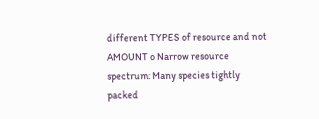different TYPES of resource and not AMOUNT o Narrow resource spectrum: Many species tightly packed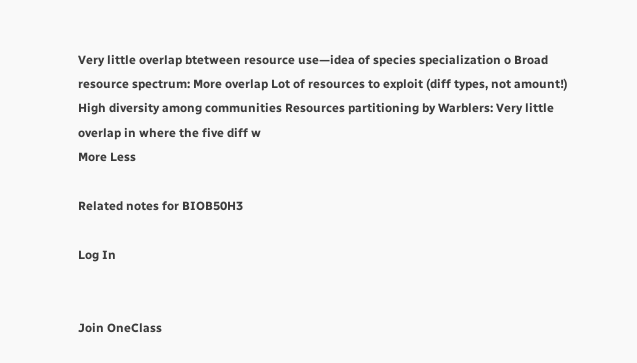Very little overlap btetween resource use—idea of species specialization o Broad resource spectrum: More overlap Lot of resources to exploit (diff types, not amount!) High diversity among communities Resources partitioning by Warblers: Very little overlap in where the five diff w
More Less

Related notes for BIOB50H3

Log In


Join OneClass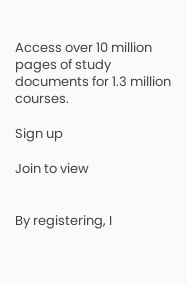Access over 10 million pages of study
documents for 1.3 million courses.

Sign up

Join to view


By registering, I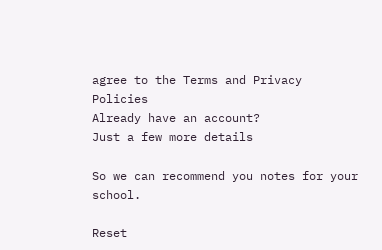agree to the Terms and Privacy Policies
Already have an account?
Just a few more details

So we can recommend you notes for your school.

Reset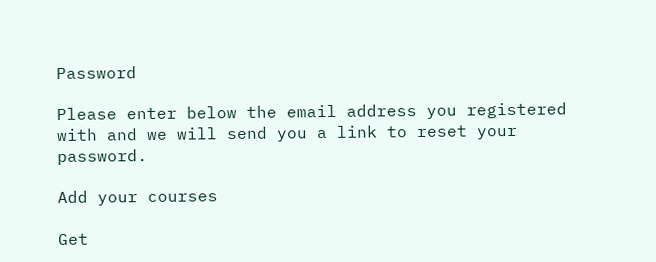Password

Please enter below the email address you registered with and we will send you a link to reset your password.

Add your courses

Get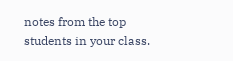notes from the top students in your class.